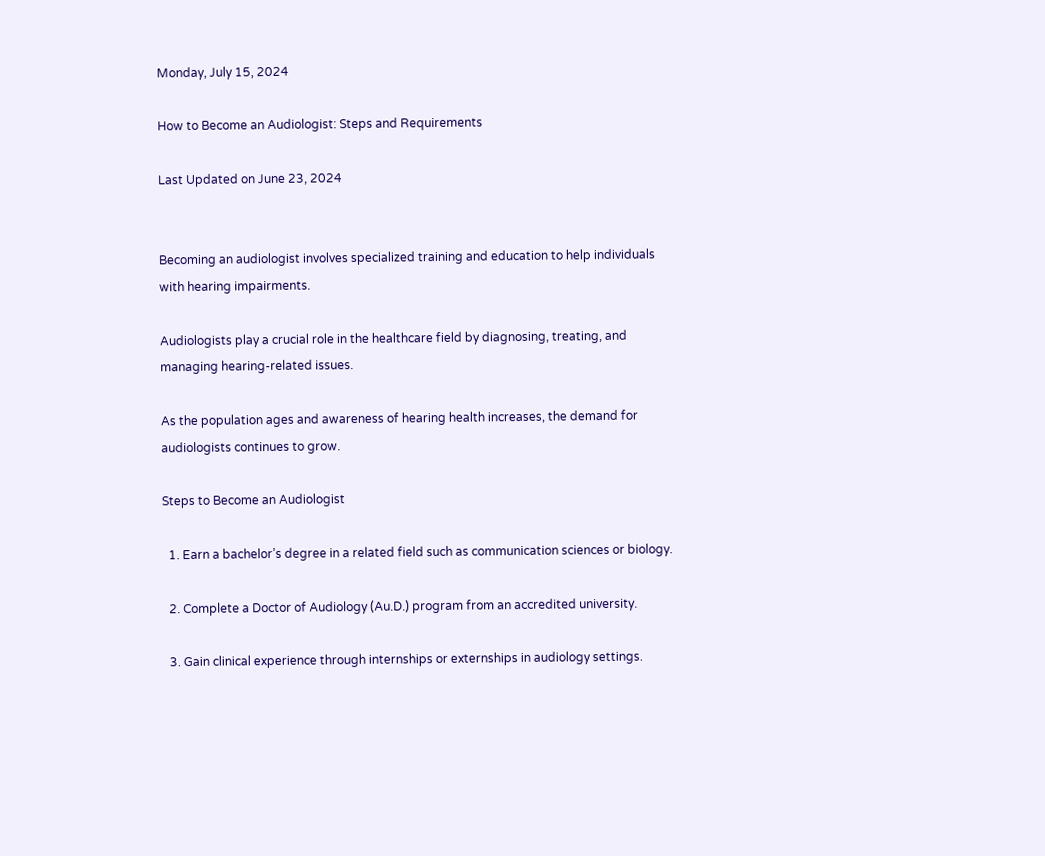Monday, July 15, 2024

How to Become an Audiologist: Steps and Requirements

Last Updated on June 23, 2024


Becoming an audiologist involves specialized training and education to help individuals with hearing impairments.

Audiologists play a crucial role in the healthcare field by diagnosing, treating, and managing hearing-related issues.

As the population ages and awareness of hearing health increases, the demand for audiologists continues to grow.

Steps to Become an Audiologist

  1. Earn a bachelor’s degree in a related field such as communication sciences or biology.

  2. Complete a Doctor of Audiology (Au.D.) program from an accredited university.

  3. Gain clinical experience through internships or externships in audiology settings.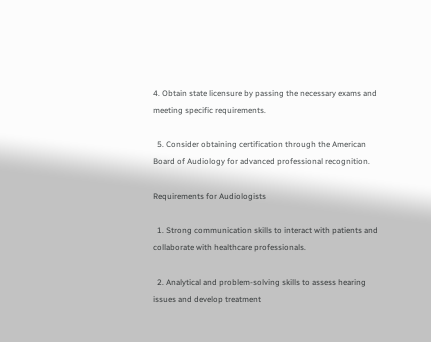4. Obtain state licensure by passing the necessary exams and meeting specific requirements.

  5. Consider obtaining certification through the American Board of Audiology for advanced professional recognition.

Requirements for Audiologists

  1. Strong communication skills to interact with patients and collaborate with healthcare professionals.

  2. Analytical and problem-solving skills to assess hearing issues and develop treatment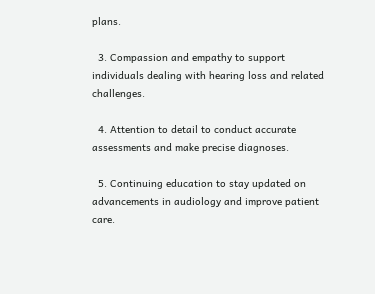plans.

  3. Compassion and empathy to support individuals dealing with hearing loss and related challenges.

  4. Attention to detail to conduct accurate assessments and make precise diagnoses.

  5. Continuing education to stay updated on advancements in audiology and improve patient care.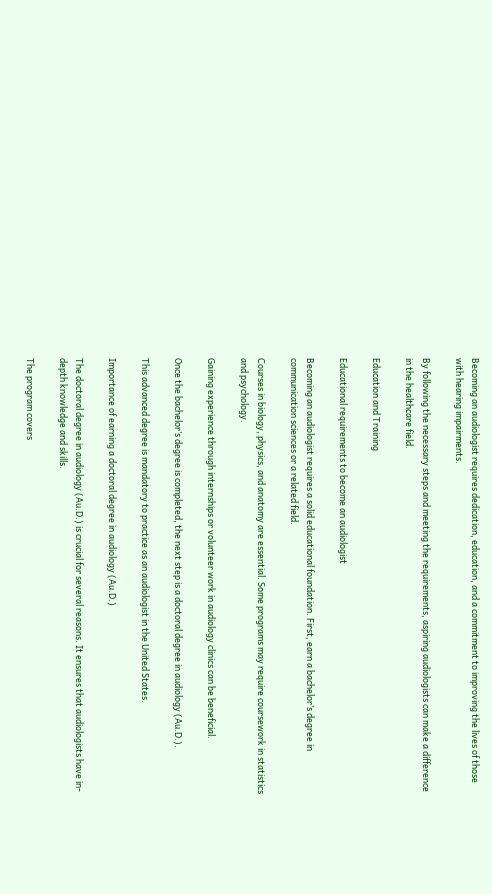Becoming an audiologist requires dedication, education, and a commitment to improving the lives of those with hearing impairments.

By following the necessary steps and meeting the requirements, aspiring audiologists can make a difference in the healthcare field.

Education and Training

Educational requirements to become an audiologist

Becoming an audiologist requires a solid educational foundation. First, earn a bachelor’s degree in communication sciences or a related field.

Courses in biology, physics, and anatomy are essential. Some programs may require coursework in statistics and psychology.

Gaining experience through internships or volunteer work in audiology clinics can be beneficial.

Once the bachelor’s degree is completed, the next step is a doctoral degree in audiology (Au.D.).

This advanced degree is mandatory to practice as an audiologist in the United States.

Importance of earning a doctoral degree in audiology (Au.D.)

The doctoral degree in audiology (Au.D.) is crucial for several reasons. It ensures that audiologists have in-depth knowledge and skills.

The program covers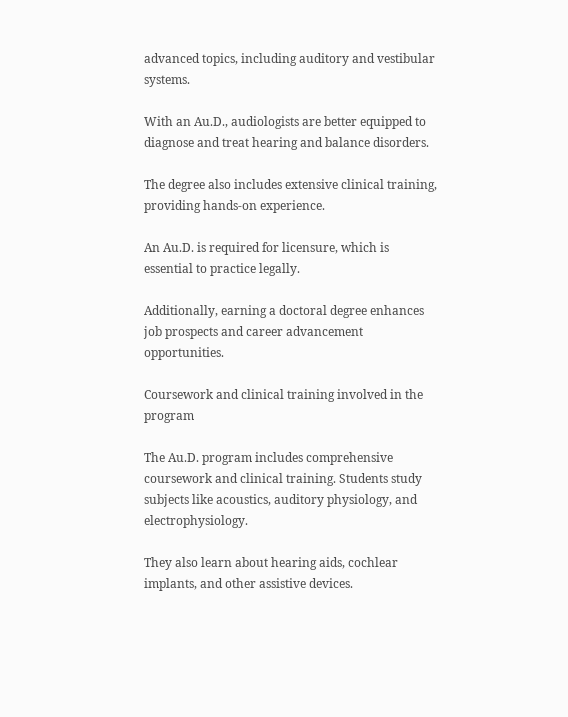advanced topics, including auditory and vestibular systems.

With an Au.D., audiologists are better equipped to diagnose and treat hearing and balance disorders.

The degree also includes extensive clinical training, providing hands-on experience.

An Au.D. is required for licensure, which is essential to practice legally.

Additionally, earning a doctoral degree enhances job prospects and career advancement opportunities.

Coursework and clinical training involved in the program

The Au.D. program includes comprehensive coursework and clinical training. Students study subjects like acoustics, auditory physiology, and electrophysiology.

They also learn about hearing aids, cochlear implants, and other assistive devices.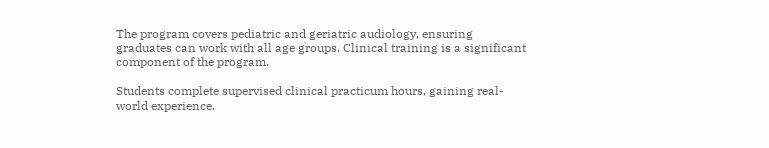The program covers pediatric and geriatric audiology, ensuring graduates can work with all age groups. Clinical training is a significant component of the program.

Students complete supervised clinical practicum hours, gaining real-world experience.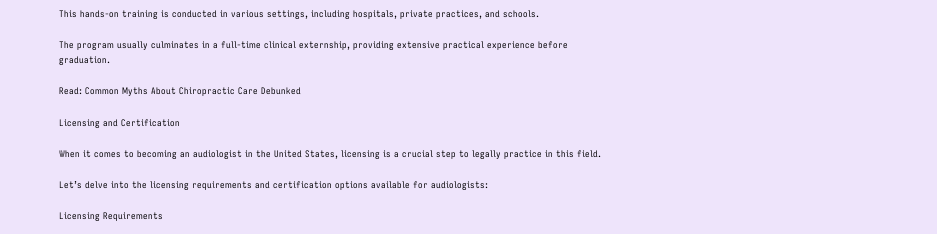This hands-on training is conducted in various settings, including hospitals, private practices, and schools.

The program usually culminates in a full-time clinical externship, providing extensive practical experience before graduation.

Read: Common Myths About Chiropractic Care Debunked

Licensing and Certification

When it comes to becoming an audiologist in the United States, licensing is a crucial step to legally practice in this field.

Let’s delve into the licensing requirements and certification options available for audiologists:

Licensing Requirements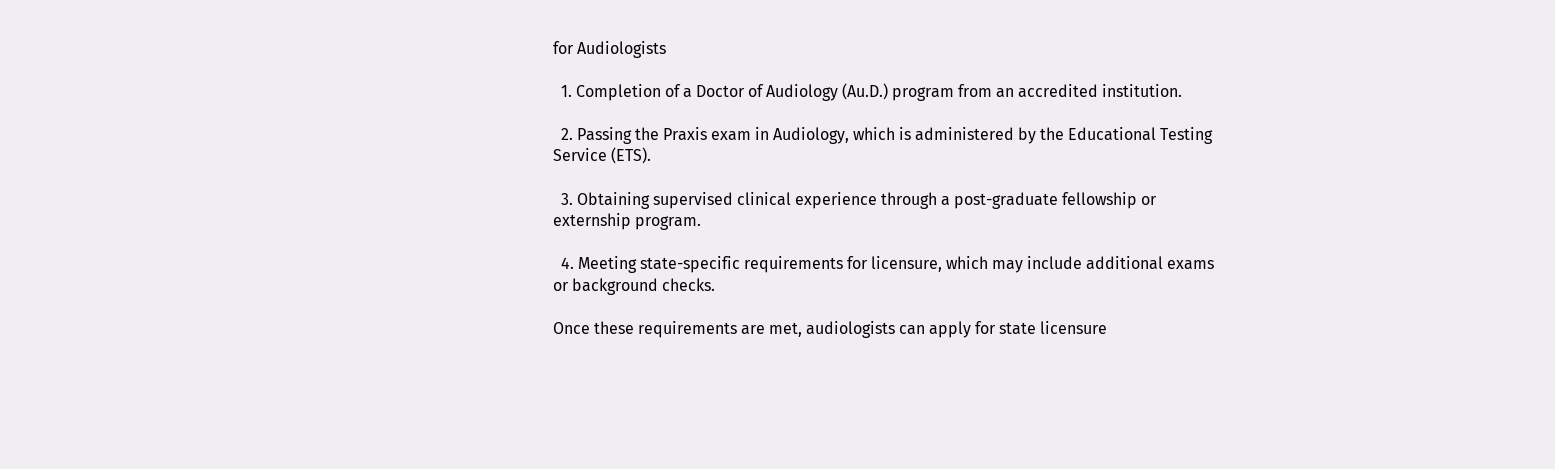for Audiologists

  1. Completion of a Doctor of Audiology (Au.D.) program from an accredited institution.

  2. Passing the Praxis exam in Audiology, which is administered by the Educational Testing Service (ETS).

  3. Obtaining supervised clinical experience through a post-graduate fellowship or externship program.

  4. Meeting state-specific requirements for licensure, which may include additional exams or background checks.

Once these requirements are met, audiologists can apply for state licensure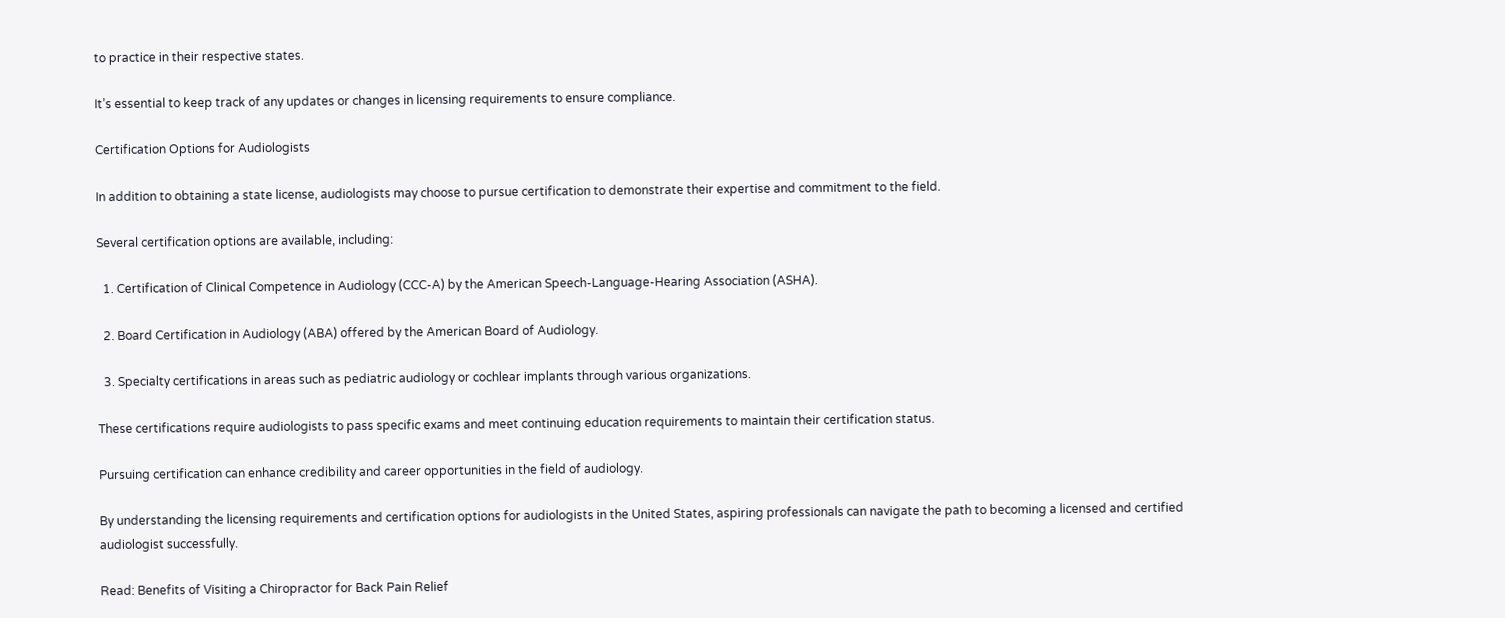to practice in their respective states.

It’s essential to keep track of any updates or changes in licensing requirements to ensure compliance.

Certification Options for Audiologists

In addition to obtaining a state license, audiologists may choose to pursue certification to demonstrate their expertise and commitment to the field.

Several certification options are available, including:

  1. Certification of Clinical Competence in Audiology (CCC-A) by the American Speech-Language-Hearing Association (ASHA).

  2. Board Certification in Audiology (ABA) offered by the American Board of Audiology.

  3. Specialty certifications in areas such as pediatric audiology or cochlear implants through various organizations.

These certifications require audiologists to pass specific exams and meet continuing education requirements to maintain their certification status.

Pursuing certification can enhance credibility and career opportunities in the field of audiology.

By understanding the licensing requirements and certification options for audiologists in the United States, aspiring professionals can navigate the path to becoming a licensed and certified audiologist successfully.

Read: Benefits of Visiting a Chiropractor for Back Pain Relief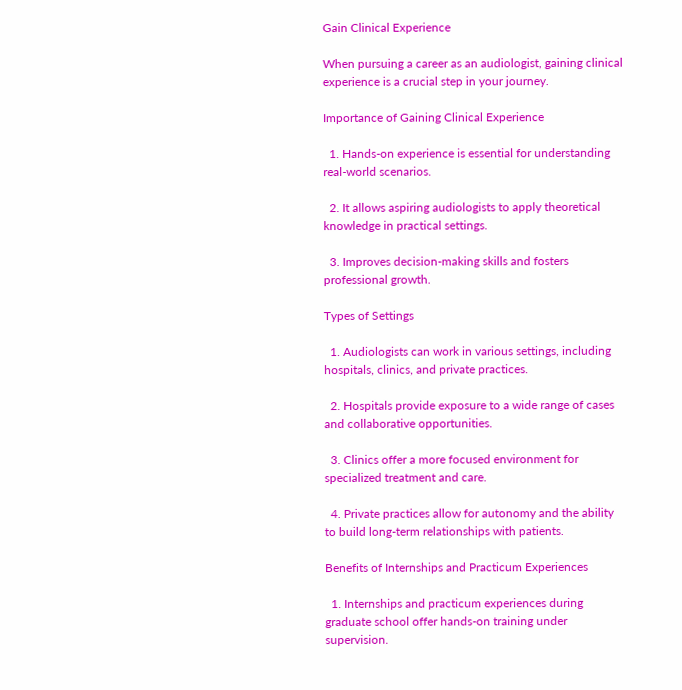Gain Clinical Experience

When pursuing a career as an audiologist, gaining clinical experience is a crucial step in your journey.

Importance of Gaining Clinical Experience

  1. Hands-on experience is essential for understanding real-world scenarios.

  2. It allows aspiring audiologists to apply theoretical knowledge in practical settings.

  3. Improves decision-making skills and fosters professional growth.

Types of Settings

  1. Audiologists can work in various settings, including hospitals, clinics, and private practices.

  2. Hospitals provide exposure to a wide range of cases and collaborative opportunities.

  3. Clinics offer a more focused environment for specialized treatment and care.

  4. Private practices allow for autonomy and the ability to build long-term relationships with patients.

Benefits of Internships and Practicum Experiences

  1. Internships and practicum experiences during graduate school offer hands-on training under supervision.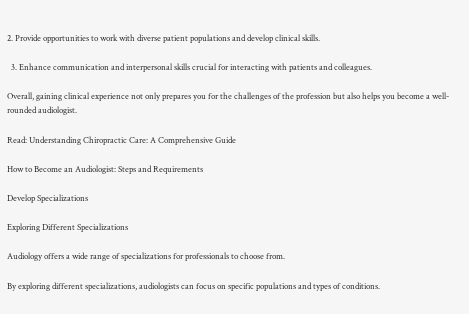2. Provide opportunities to work with diverse patient populations and develop clinical skills.

  3. Enhance communication and interpersonal skills crucial for interacting with patients and colleagues.

Overall, gaining clinical experience not only prepares you for the challenges of the profession but also helps you become a well-rounded audiologist.

Read: Understanding Chiropractic Care: A Comprehensive Guide

How to Become an Audiologist: Steps and Requirements

Develop Specializations

Exploring Different Specializations

Audiology offers a wide range of specializations for professionals to choose from.

By exploring different specializations, audiologists can focus on specific populations and types of conditions.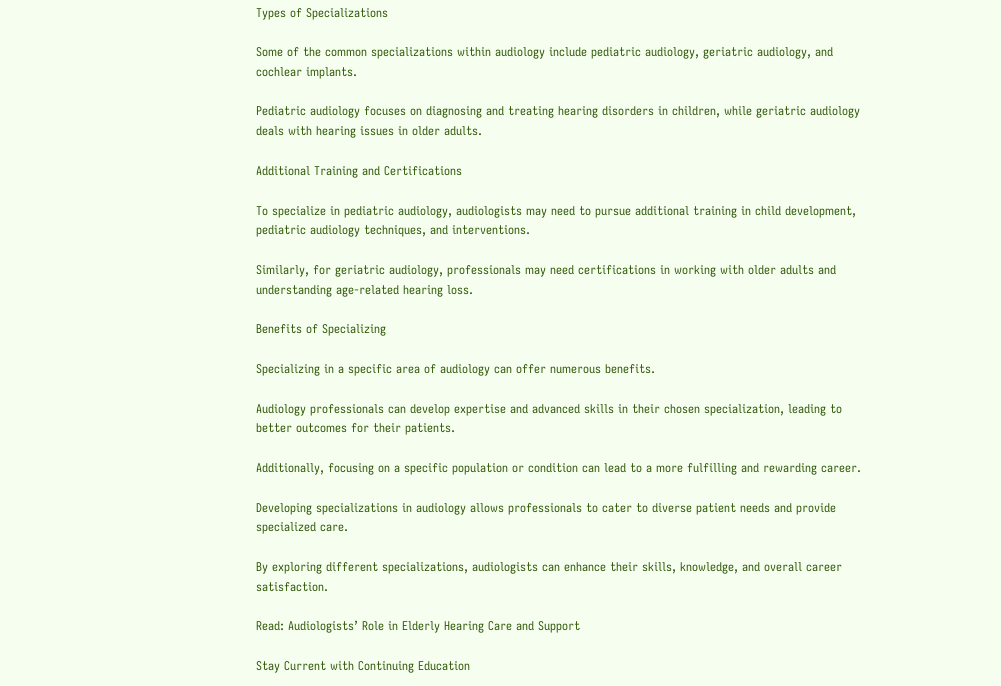Types of Specializations

Some of the common specializations within audiology include pediatric audiology, geriatric audiology, and cochlear implants.

Pediatric audiology focuses on diagnosing and treating hearing disorders in children, while geriatric audiology deals with hearing issues in older adults.

Additional Training and Certifications

To specialize in pediatric audiology, audiologists may need to pursue additional training in child development, pediatric audiology techniques, and interventions.

Similarly, for geriatric audiology, professionals may need certifications in working with older adults and understanding age-related hearing loss.

Benefits of Specializing

Specializing in a specific area of audiology can offer numerous benefits.

Audiology professionals can develop expertise and advanced skills in their chosen specialization, leading to better outcomes for their patients.

Additionally, focusing on a specific population or condition can lead to a more fulfilling and rewarding career.

Developing specializations in audiology allows professionals to cater to diverse patient needs and provide specialized care.

By exploring different specializations, audiologists can enhance their skills, knowledge, and overall career satisfaction.

Read: Audiologists’ Role in Elderly Hearing Care and Support

Stay Current with Continuing Education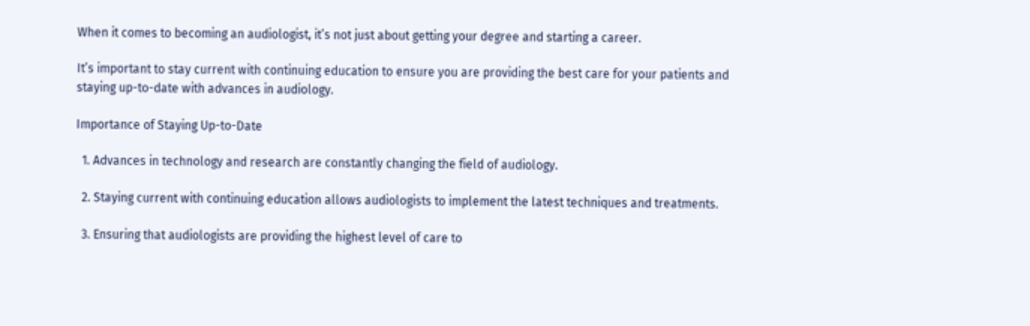When it comes to becoming an audiologist, it’s not just about getting your degree and starting a career.

It’s important to stay current with continuing education to ensure you are providing the best care for your patients and staying up-to-date with advances in audiology.

Importance of Staying Up-to-Date

  1. Advances in technology and research are constantly changing the field of audiology.

  2. Staying current with continuing education allows audiologists to implement the latest techniques and treatments.

  3. Ensuring that audiologists are providing the highest level of care to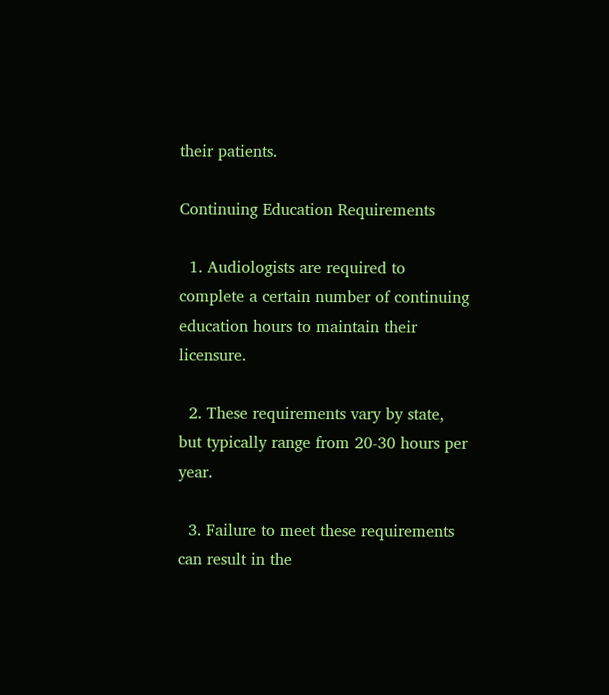their patients.

Continuing Education Requirements

  1. Audiologists are required to complete a certain number of continuing education hours to maintain their licensure.

  2. These requirements vary by state, but typically range from 20-30 hours per year.

  3. Failure to meet these requirements can result in the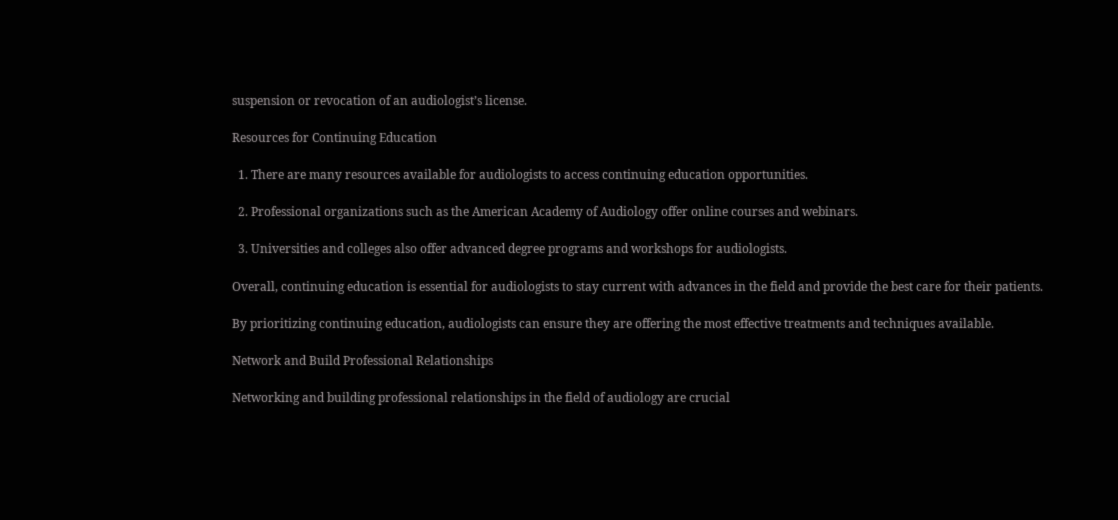suspension or revocation of an audiologist’s license.

Resources for Continuing Education

  1. There are many resources available for audiologists to access continuing education opportunities.

  2. Professional organizations such as the American Academy of Audiology offer online courses and webinars.

  3. Universities and colleges also offer advanced degree programs and workshops for audiologists.

Overall, continuing education is essential for audiologists to stay current with advances in the field and provide the best care for their patients.

By prioritizing continuing education, audiologists can ensure they are offering the most effective treatments and techniques available.

Network and Build Professional Relationships

Networking and building professional relationships in the field of audiology are crucial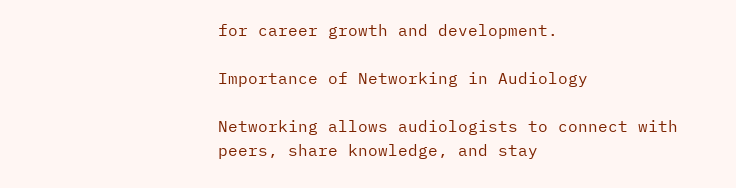for career growth and development.

Importance of Networking in Audiology

Networking allows audiologists to connect with peers, share knowledge, and stay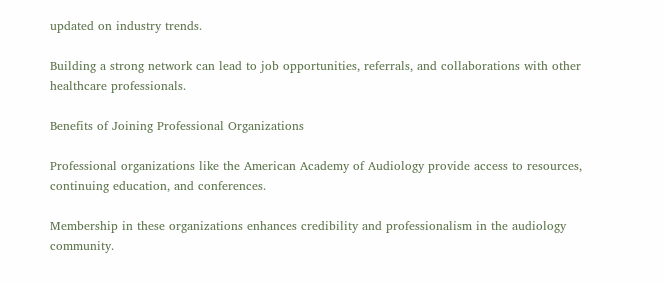updated on industry trends.

Building a strong network can lead to job opportunities, referrals, and collaborations with other healthcare professionals.

Benefits of Joining Professional Organizations

Professional organizations like the American Academy of Audiology provide access to resources, continuing education, and conferences.

Membership in these organizations enhances credibility and professionalism in the audiology community.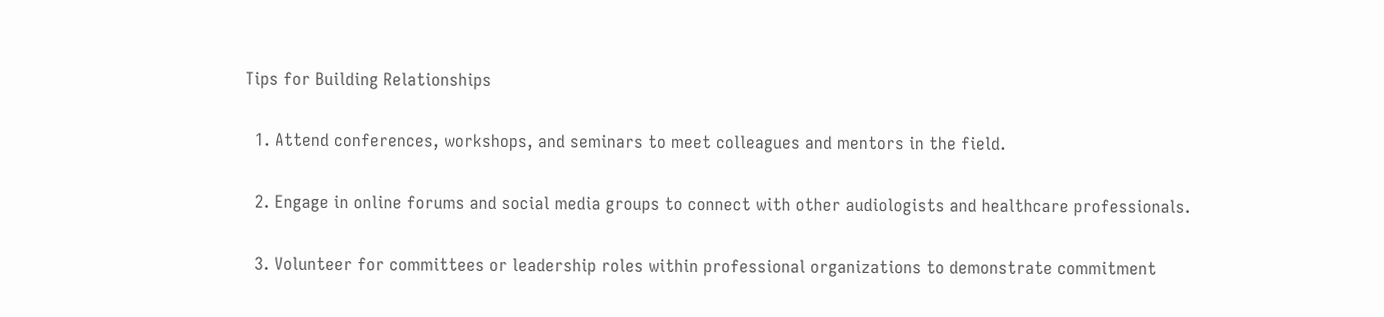Tips for Building Relationships

  1. Attend conferences, workshops, and seminars to meet colleagues and mentors in the field.

  2. Engage in online forums and social media groups to connect with other audiologists and healthcare professionals.

  3. Volunteer for committees or leadership roles within professional organizations to demonstrate commitment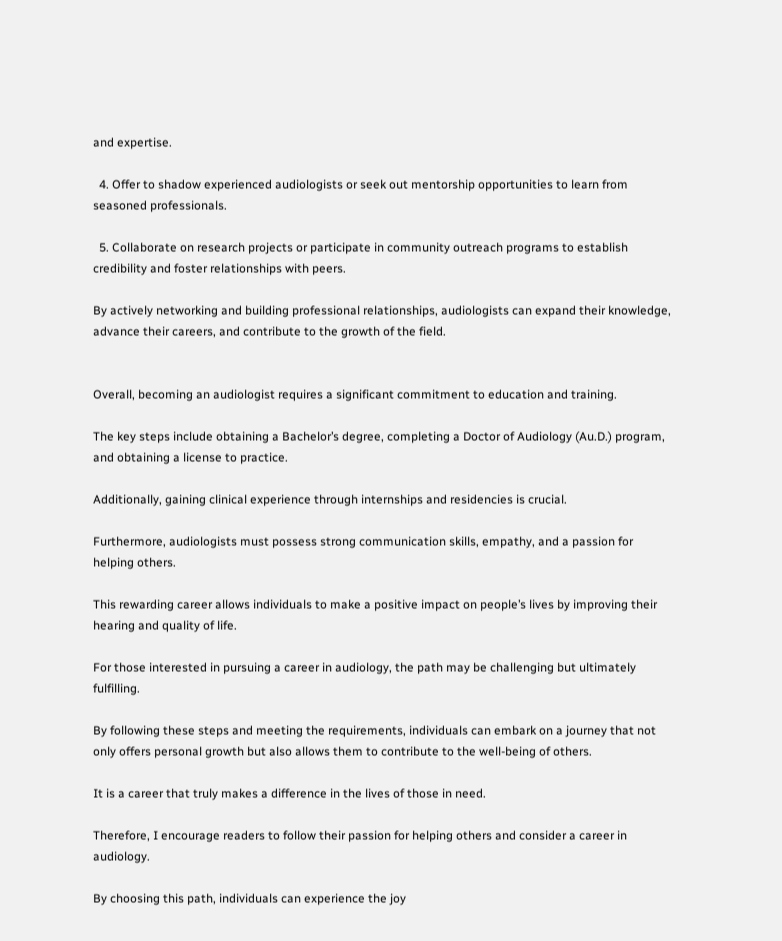and expertise.

  4. Offer to shadow experienced audiologists or seek out mentorship opportunities to learn from seasoned professionals.

  5. Collaborate on research projects or participate in community outreach programs to establish credibility and foster relationships with peers.

By actively networking and building professional relationships, audiologists can expand their knowledge, advance their careers, and contribute to the growth of the field.


Overall, becoming an audiologist requires a significant commitment to education and training.

The key steps include obtaining a Bachelor’s degree, completing a Doctor of Audiology (Au.D.) program, and obtaining a license to practice.

Additionally, gaining clinical experience through internships and residencies is crucial.

Furthermore, audiologists must possess strong communication skills, empathy, and a passion for helping others.

This rewarding career allows individuals to make a positive impact on people’s lives by improving their hearing and quality of life.

For those interested in pursuing a career in audiology, the path may be challenging but ultimately fulfilling.

By following these steps and meeting the requirements, individuals can embark on a journey that not only offers personal growth but also allows them to contribute to the well-being of others.

It is a career that truly makes a difference in the lives of those in need.

Therefore, I encourage readers to follow their passion for helping others and consider a career in audiology.

By choosing this path, individuals can experience the joy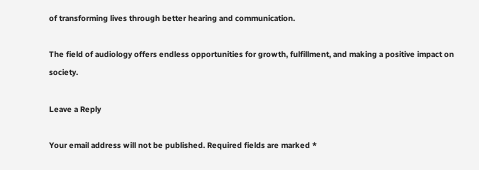of transforming lives through better hearing and communication.

The field of audiology offers endless opportunities for growth, fulfillment, and making a positive impact on society.

Leave a Reply

Your email address will not be published. Required fields are marked *